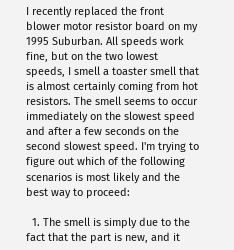I recently replaced the front blower motor resistor board on my 1995 Suburban. All speeds work fine, but on the two lowest speeds, I smell a toaster smell that is almost certainly coming from hot resistors. The smell seems to occur immediately on the slowest speed and after a few seconds on the second slowest speed. I'm trying to figure out which of the following scenarios is most likely and the best way to proceed:

  1. The smell is simply due to the fact that the part is new, and it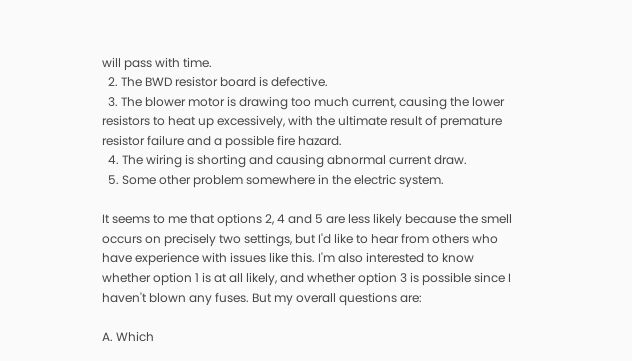will pass with time.
  2. The BWD resistor board is defective.
  3. The blower motor is drawing too much current, causing the lower resistors to heat up excessively, with the ultimate result of premature resistor failure and a possible fire hazard.
  4. The wiring is shorting and causing abnormal current draw.
  5. Some other problem somewhere in the electric system.

It seems to me that options 2, 4 and 5 are less likely because the smell occurs on precisely two settings, but I'd like to hear from others who have experience with issues like this. I'm also interested to know whether option 1 is at all likely, and whether option 3 is possible since I haven't blown any fuses. But my overall questions are:

A. Which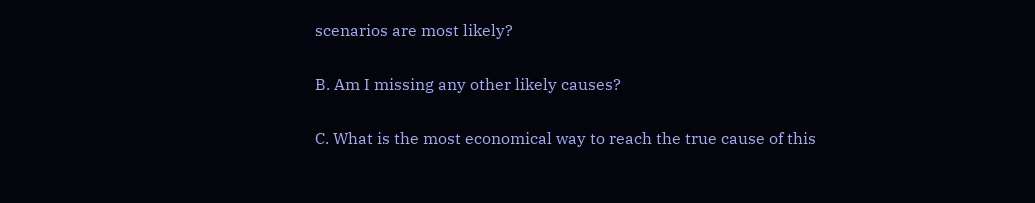scenarios are most likely?

B. Am I missing any other likely causes?

C. What is the most economical way to reach the true cause of this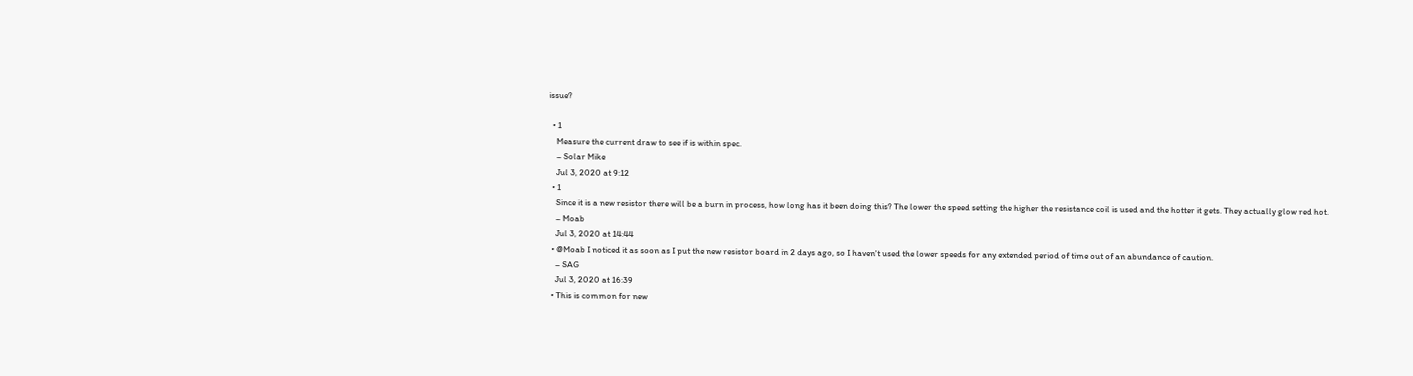issue?

  • 1
    Measure the current draw to see if is within spec.
    – Solar Mike
    Jul 3, 2020 at 9:12
  • 1
    Since it is a new resistor there will be a burn in process, how long has it been doing this? The lower the speed setting the higher the resistance coil is used and the hotter it gets. They actually glow red hot.
    – Moab
    Jul 3, 2020 at 14:44
  • @Moab I noticed it as soon as I put the new resistor board in 2 days ago, so I haven't used the lower speeds for any extended period of time out of an abundance of caution.
    – SAG
    Jul 3, 2020 at 16:39
  • This is common for new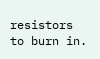resistors to burn in.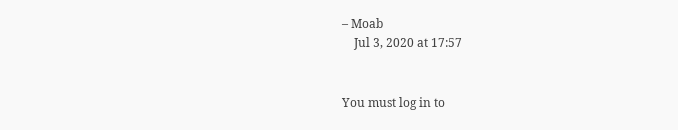– Moab
    Jul 3, 2020 at 17:57


You must log in to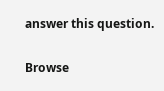answer this question.

Browse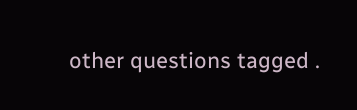other questions tagged .